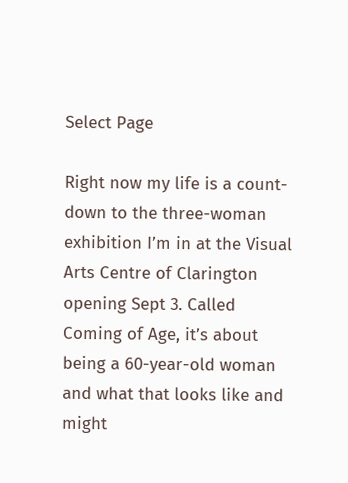Select Page

Right now my life is a count-down to the three-woman exhibition I’m in at the Visual Arts Centre of Clarington opening Sept 3. Called Coming of Age, it’s about being a 60-year-old woman and what that looks like and might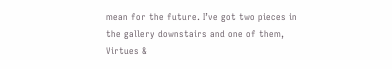mean for the future. I’ve got two pieces in the gallery downstairs and one of them, Virtues &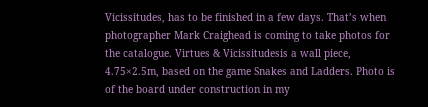Vicissitudes, has to be finished in a few days. That’s when photographer Mark Craighead is coming to take photos for the catalogue. Virtues & Vicissitudesis a wall piece, 4.75×2.5m, based on the game Snakes and Ladders. Photo is of the board under construction in my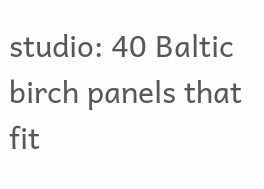studio: 40 Baltic birch panels that fit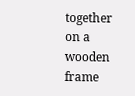together on a wooden frame